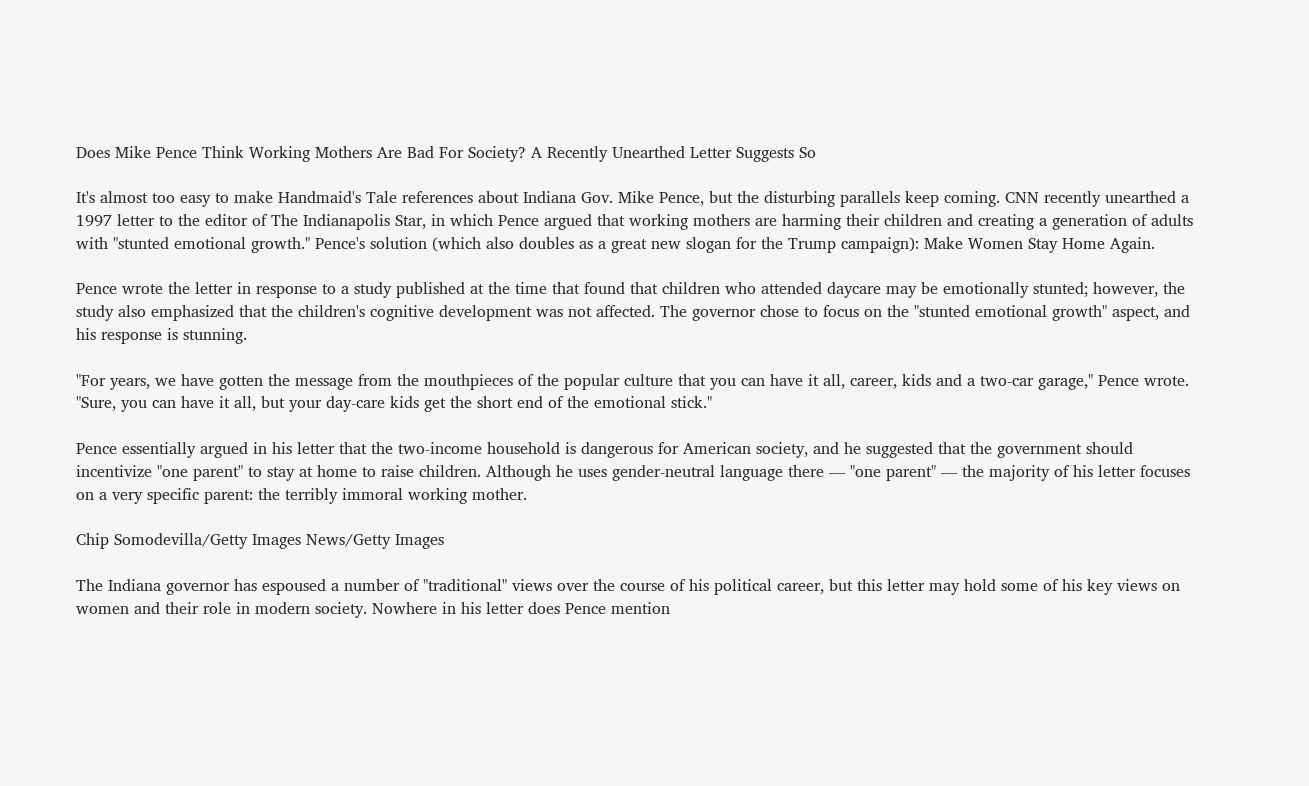Does Mike Pence Think Working Mothers Are Bad For Society? A Recently Unearthed Letter Suggests So

It's almost too easy to make Handmaid's Tale references about Indiana Gov. Mike Pence, but the disturbing parallels keep coming. CNN recently unearthed a 1997 letter to the editor of The Indianapolis Star, in which Pence argued that working mothers are harming their children and creating a generation of adults with "stunted emotional growth." Pence's solution (which also doubles as a great new slogan for the Trump campaign): Make Women Stay Home Again.

Pence wrote the letter in response to a study published at the time that found that children who attended daycare may be emotionally stunted; however, the study also emphasized that the children's cognitive development was not affected. The governor chose to focus on the "stunted emotional growth" aspect, and his response is stunning.

"For years, we have gotten the message from the mouthpieces of the popular culture that you can have it all, career, kids and a two-car garage," Pence wrote. "Sure, you can have it all, but your day-care kids get the short end of the emotional stick."

Pence essentially argued in his letter that the two-income household is dangerous for American society, and he suggested that the government should incentivize "one parent" to stay at home to raise children. Although he uses gender-neutral language there — "one parent" — the majority of his letter focuses on a very specific parent: the terribly immoral working mother.

Chip Somodevilla/Getty Images News/Getty Images

The Indiana governor has espoused a number of "traditional" views over the course of his political career, but this letter may hold some of his key views on women and their role in modern society. Nowhere in his letter does Pence mention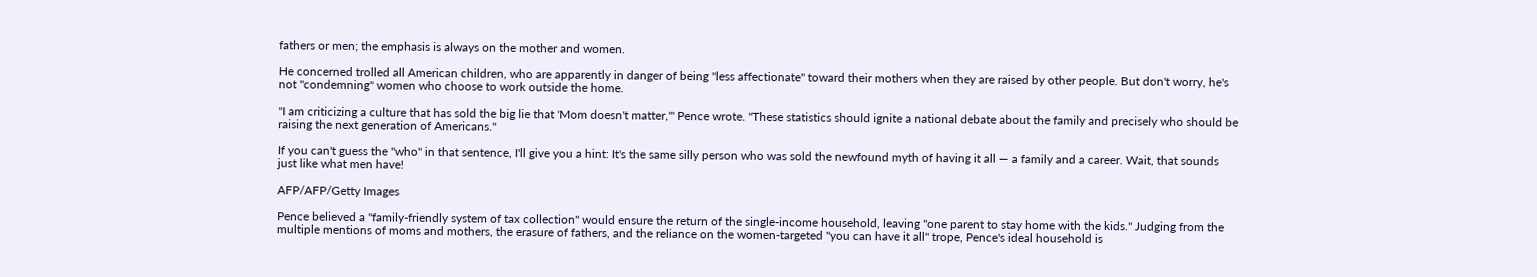fathers or men; the emphasis is always on the mother and women.

He concerned trolled all American children, who are apparently in danger of being "less affectionate" toward their mothers when they are raised by other people. But don't worry, he's not "condemning" women who choose to work outside the home.

"I am criticizing a culture that has sold the big lie that 'Mom doesn't matter,'" Pence wrote. "These statistics should ignite a national debate about the family and precisely who should be raising the next generation of Americans."

If you can't guess the "who" in that sentence, I'll give you a hint: It's the same silly person who was sold the newfound myth of having it all — a family and a career. Wait, that sounds just like what men have!

AFP/AFP/Getty Images

Pence believed a "family-friendly system of tax collection" would ensure the return of the single-income household, leaving "one parent to stay home with the kids." Judging from the multiple mentions of moms and mothers, the erasure of fathers, and the reliance on the women-targeted "you can have it all" trope, Pence's ideal household is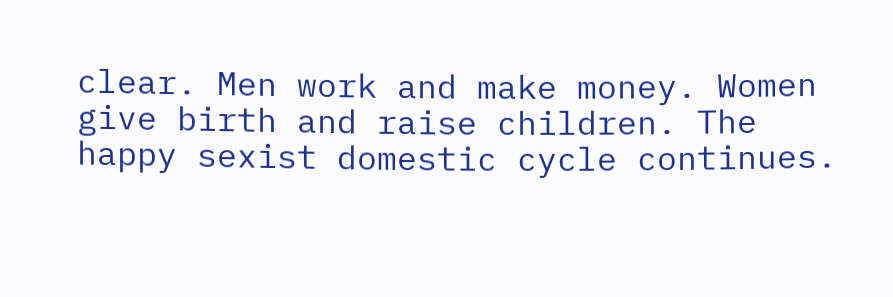clear. Men work and make money. Women give birth and raise children. The happy sexist domestic cycle continues.